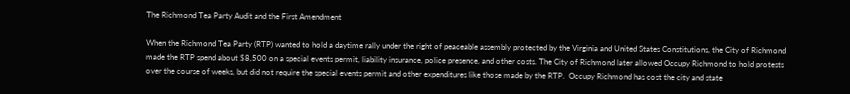The Richmond Tea Party Audit and the First Amendment

When the Richmond Tea Party (RTP) wanted to hold a daytime rally under the right of peaceable assembly protected by the Virginia and United States Constitutions, the City of Richmond made the RTP spend about $8,500 on a special events permit, liability insurance, police presence, and other costs. The City of Richmond later allowed Occupy Richmond to hold protests over the course of weeks, but did not require the special events permit and other expenditures like those made by the RTP.  Occupy Richmond has cost the city and state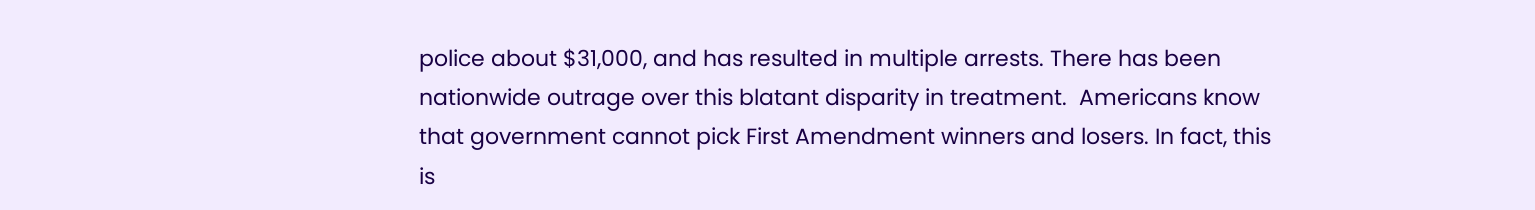police about $31,000, and has resulted in multiple arrests. There has been nationwide outrage over this blatant disparity in treatment.  Americans know that government cannot pick First Amendment winners and losers. In fact, this is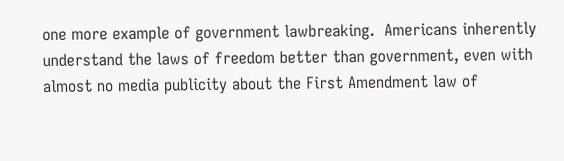one more example of government lawbreaking.  Americans inherently understand the laws of freedom better than government, even with almost no media publicity about the First Amendment law of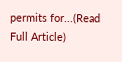permits for...(Read Full Article)